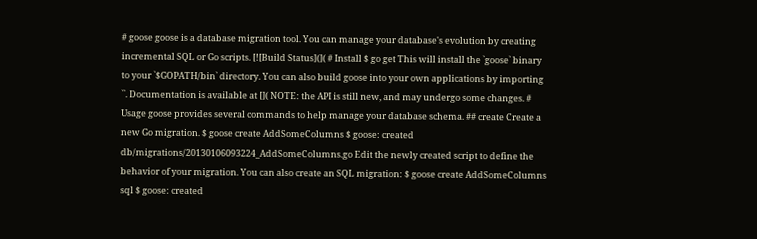# goose goose is a database migration tool. You can manage your database's evolution by creating incremental SQL or Go scripts. [![Build Status](]( # Install $ go get This will install the `goose` binary to your `$GOPATH/bin` directory. You can also build goose into your own applications by importing ``. Documentation is available at []( NOTE: the API is still new, and may undergo some changes. # Usage goose provides several commands to help manage your database schema. ## create Create a new Go migration. $ goose create AddSomeColumns $ goose: created db/migrations/20130106093224_AddSomeColumns.go Edit the newly created script to define the behavior of your migration. You can also create an SQL migration: $ goose create AddSomeColumns sql $ goose: created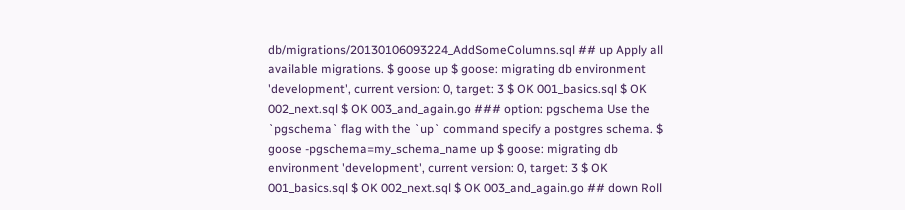db/migrations/20130106093224_AddSomeColumns.sql ## up Apply all available migrations. $ goose up $ goose: migrating db environment 'development', current version: 0, target: 3 $ OK 001_basics.sql $ OK 002_next.sql $ OK 003_and_again.go ### option: pgschema Use the `pgschema` flag with the `up` command specify a postgres schema. $ goose -pgschema=my_schema_name up $ goose: migrating db environment 'development', current version: 0, target: 3 $ OK 001_basics.sql $ OK 002_next.sql $ OK 003_and_again.go ## down Roll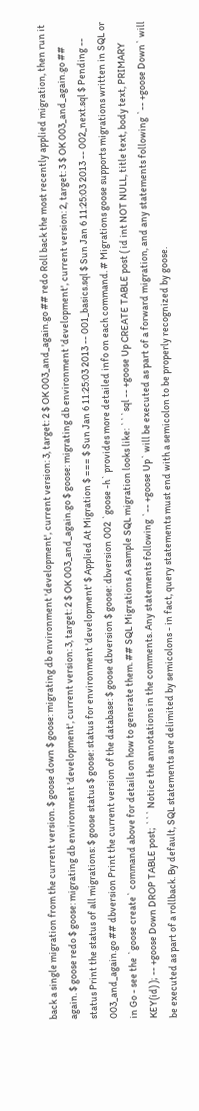back a single migration from the current version. $ goose down $ goose: migrating db environment 'development', current version: 3, target: 2 $ OK 003_and_again.go ## redo Roll back the most recently applied migration, then run it again. $ goose redo $ goose: migrating db environment 'development', current version: 3, target: 2 $ OK 003_and_again.go $ goose: migrating db environment 'development', current version: 2, target: 3 $ OK 003_and_again.go ## status Print the status of all migrations: $ goose status $ goose: status for environment 'development' $ Applied At Migration $ === $ Sun Jan 6 11:25:03 2013 -- 001_basics.sql $ Sun Jan 6 11:25:03 2013 -- 002_next.sql $ Pending -- 003_and_again.go ## dbversion Print the current version of the database: $ goose dbversion $ goose: dbversion 002 `goose -h` provides more detailed info on each command. # Migrations goose supports migrations written in SQL or in Go - see the `goose create` command above for details on how to generate them. ## SQL Migrations A sample SQL migration looks like: ```sql -- +goose Up CREATE TABLE post ( id int NOT NULL, title text, body text, PRIMARY KEY(id) ); -- +goose Down DROP TABLE post; ``` Notice the annotations in the comments. Any statements following `-- +goose Up` will be executed as part of a forward migration, and any statements following `-- +goose Down` will be executed as part of a rollback. By default, SQL statements are delimited by semicolons - in fact, query statements must end with a semicolon to be properly recognized by goose.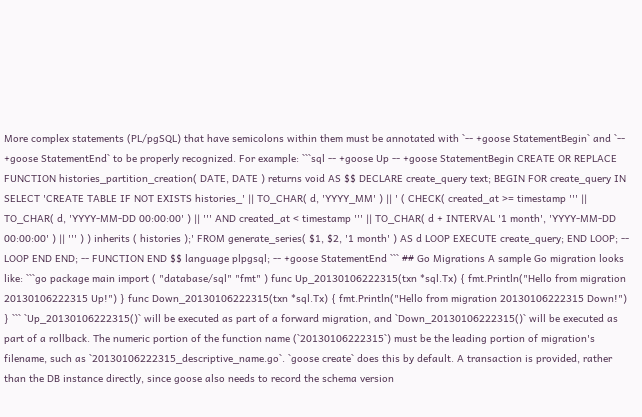More complex statements (PL/pgSQL) that have semicolons within them must be annotated with `-- +goose StatementBegin` and `-- +goose StatementEnd` to be properly recognized. For example: ```sql -- +goose Up -- +goose StatementBegin CREATE OR REPLACE FUNCTION histories_partition_creation( DATE, DATE ) returns void AS $$ DECLARE create_query text; BEGIN FOR create_query IN SELECT 'CREATE TABLE IF NOT EXISTS histories_' || TO_CHAR( d, 'YYYY_MM' ) || ' ( CHECK( created_at >= timestamp ''' || TO_CHAR( d, 'YYYY-MM-DD 00:00:00' ) || ''' AND created_at < timestamp ''' || TO_CHAR( d + INTERVAL '1 month', 'YYYY-MM-DD 00:00:00' ) || ''' ) ) inherits ( histories );' FROM generate_series( $1, $2, '1 month' ) AS d LOOP EXECUTE create_query; END LOOP; -- LOOP END END; -- FUNCTION END $$ language plpgsql; -- +goose StatementEnd ``` ## Go Migrations A sample Go migration looks like: ```go package main import ( "database/sql" "fmt" ) func Up_20130106222315(txn *sql.Tx) { fmt.Println("Hello from migration 20130106222315 Up!") } func Down_20130106222315(txn *sql.Tx) { fmt.Println("Hello from migration 20130106222315 Down!") } ``` `Up_20130106222315()` will be executed as part of a forward migration, and `Down_20130106222315()` will be executed as part of a rollback. The numeric portion of the function name (`20130106222315`) must be the leading portion of migration's filename, such as `20130106222315_descriptive_name.go`. `goose create` does this by default. A transaction is provided, rather than the DB instance directly, since goose also needs to record the schema version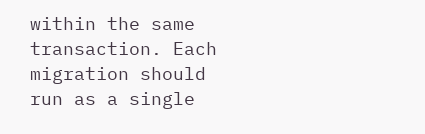within the same transaction. Each migration should run as a single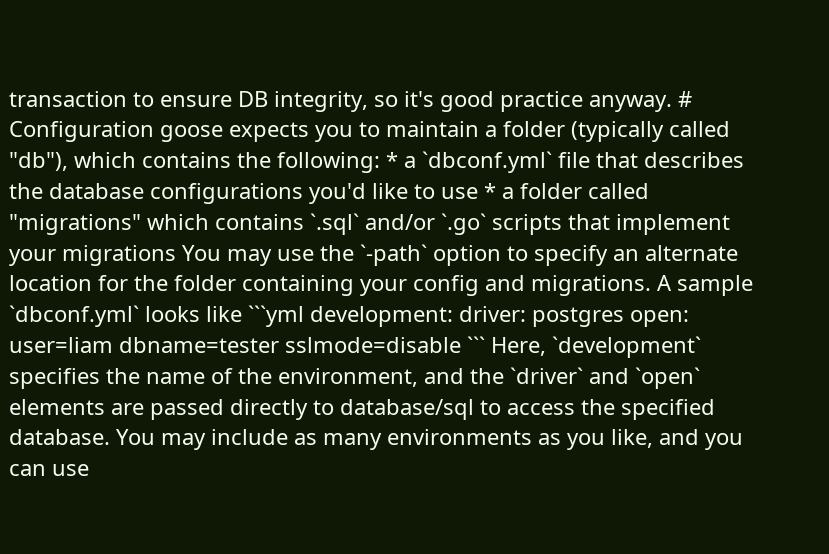transaction to ensure DB integrity, so it's good practice anyway. # Configuration goose expects you to maintain a folder (typically called "db"), which contains the following: * a `dbconf.yml` file that describes the database configurations you'd like to use * a folder called "migrations" which contains `.sql` and/or `.go` scripts that implement your migrations You may use the `-path` option to specify an alternate location for the folder containing your config and migrations. A sample `dbconf.yml` looks like ```yml development: driver: postgres open: user=liam dbname=tester sslmode=disable ``` Here, `development` specifies the name of the environment, and the `driver` and `open` elements are passed directly to database/sql to access the specified database. You may include as many environments as you like, and you can use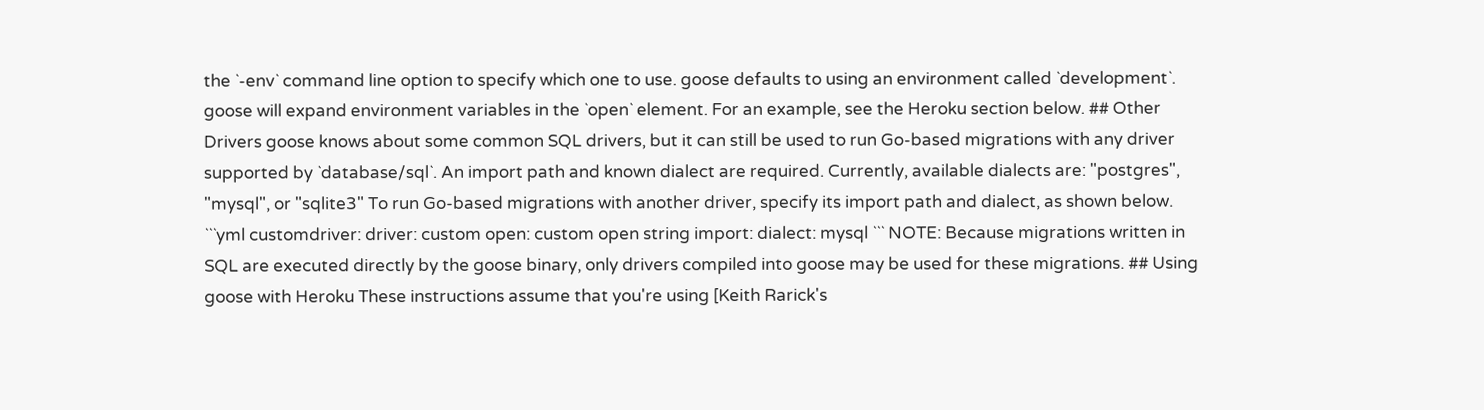the `-env` command line option to specify which one to use. goose defaults to using an environment called `development`. goose will expand environment variables in the `open` element. For an example, see the Heroku section below. ## Other Drivers goose knows about some common SQL drivers, but it can still be used to run Go-based migrations with any driver supported by `database/sql`. An import path and known dialect are required. Currently, available dialects are: "postgres", "mysql", or "sqlite3" To run Go-based migrations with another driver, specify its import path and dialect, as shown below. ```yml customdriver: driver: custom open: custom open string import: dialect: mysql ``` NOTE: Because migrations written in SQL are executed directly by the goose binary, only drivers compiled into goose may be used for these migrations. ## Using goose with Heroku These instructions assume that you're using [Keith Rarick's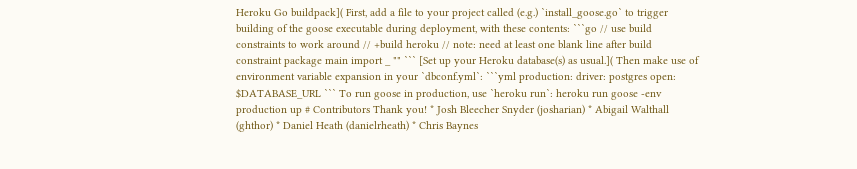Heroku Go buildpack]( First, add a file to your project called (e.g.) `install_goose.go` to trigger building of the goose executable during deployment, with these contents: ```go // use build constraints to work around // +build heroku // note: need at least one blank line after build constraint package main import _ "" ``` [Set up your Heroku database(s) as usual.]( Then make use of environment variable expansion in your `dbconf.yml`: ```yml production: driver: postgres open: $DATABASE_URL ``` To run goose in production, use `heroku run`: heroku run goose -env production up # Contributors Thank you! * Josh Bleecher Snyder (josharian) * Abigail Walthall (ghthor) * Daniel Heath (danielrheath) * Chris Baynes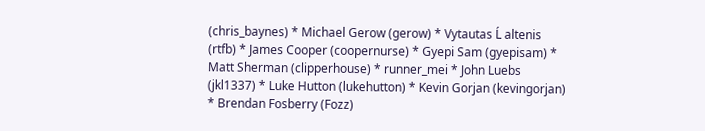(chris_baynes) * Michael Gerow (gerow) * Vytautas Ĺ altenis (rtfb) * James Cooper (coopernurse) * Gyepi Sam (gyepisam) * Matt Sherman (clipperhouse) * runner_mei * John Luebs (jkl1337) * Luke Hutton (lukehutton) * Kevin Gorjan (kevingorjan) * Brendan Fosberry (Fozz)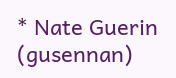* Nate Guerin (gusennan)